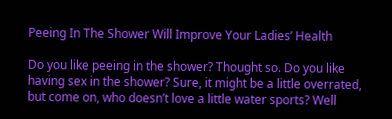Peeing In The Shower Will Improve Your Ladies’ Health

Do you like peeing in the shower? Thought so. Do you like having sex in the shower? Sure, it might be a little overrated, but come on, who doesn’t love a little water sports? Well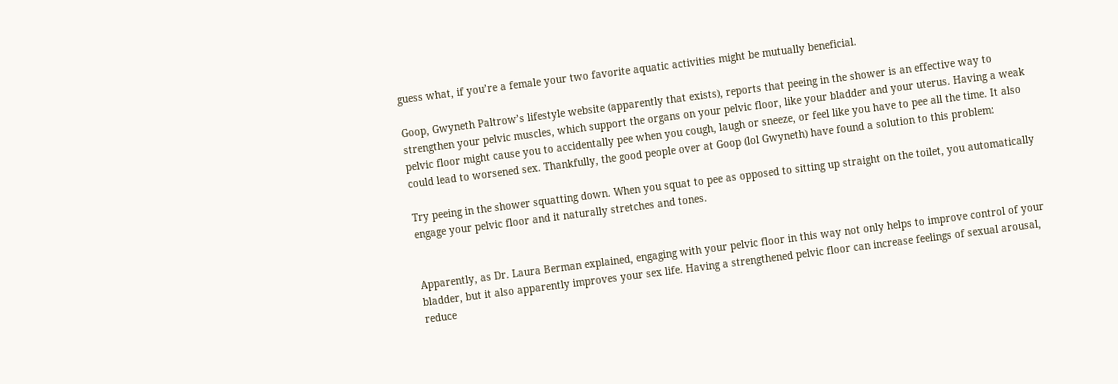guess what, if you’re a female your two favorite aquatic activities might be mutually beneficial.

Goop, Gwyneth Paltrow’s lifestyle website (apparently that exists), reports that peeing in the shower is an effective way to strengthen your pelvic muscles, which support the organs on your pelvic floor, like your bladder and your uterus. Having a weak pelvic floor might cause you to accidentally pee when you cough, laugh or sneeze, or feel like you have to pee all the time. It also could lead to worsened sex. Thankfully, the good people over at Goop (lol Gwyneth) have found a solution to this problem:

Try peeing in the shower squatting down. When you squat to pee as opposed to sitting up straight on the toilet, you automatically engage your pelvic floor and it naturally stretches and tones.


Apparently, as Dr. Laura Berman explained, engaging with your pelvic floor in this way not only helps to improve control of your bladder, but it also apparently improves your sex life. Having a strengthened pelvic floor can increase feelings of sexual arousal, reduce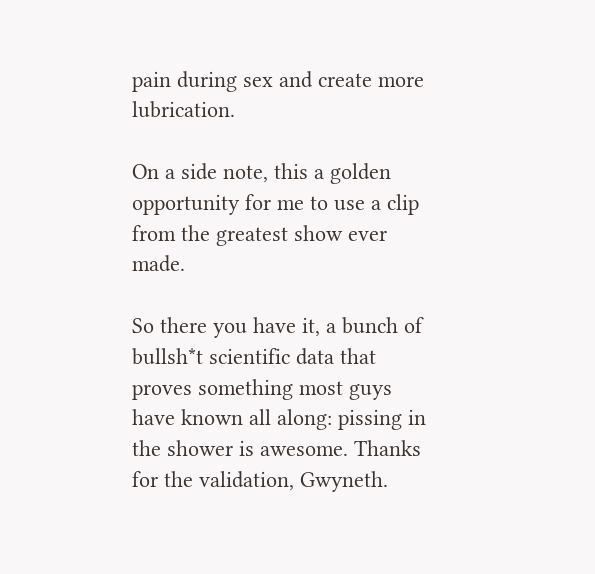pain during sex and create more lubrication.

On a side note, this a golden opportunity for me to use a clip from the greatest show ever made.

So there you have it, a bunch of bullsh*t scientific data that proves something most guys have known all along: pissing in the shower is awesome. Thanks for the validation, Gwyneth.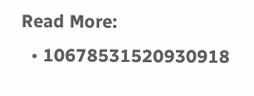Read More:
  • 10678531520930918